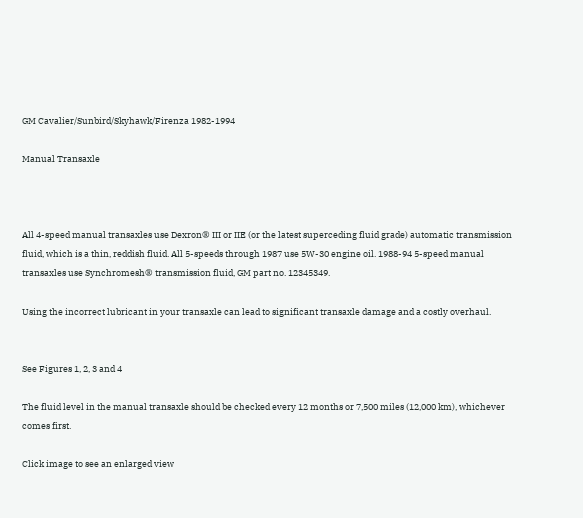GM Cavalier/Sunbird/Skyhawk/Firenza 1982-1994

Manual Transaxle



All 4-speed manual transaxles use Dexron® III or IIE (or the latest superceding fluid grade) automatic transmission fluid, which is a thin, reddish fluid. All 5-speeds through 1987 use 5W-30 engine oil. 1988-94 5-speed manual transaxles use Synchromesh® transmission fluid, GM part no. 12345349.

Using the incorrect lubricant in your transaxle can lead to significant transaxle damage and a costly overhaul.


See Figures 1, 2, 3 and 4

The fluid level in the manual transaxle should be checked every 12 months or 7,500 miles (12,000 km), whichever comes first.

Click image to see an enlarged view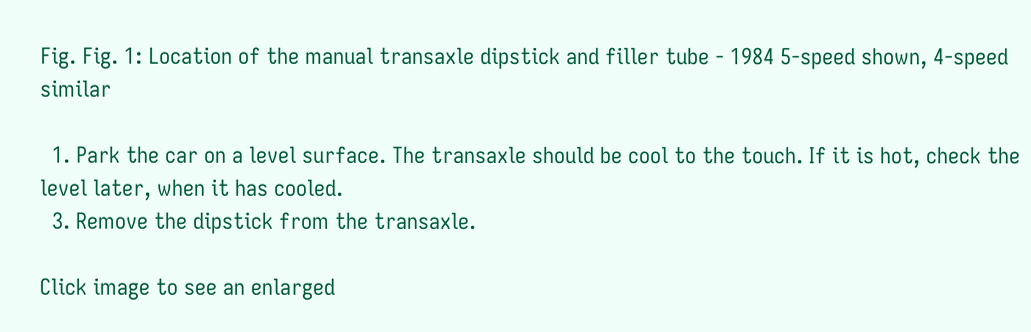Fig. Fig. 1: Location of the manual transaxle dipstick and filler tube - 1984 5-speed shown, 4-speed similar

  1. Park the car on a level surface. The transaxle should be cool to the touch. If it is hot, check the level later, when it has cooled.
  3. Remove the dipstick from the transaxle.

Click image to see an enlarged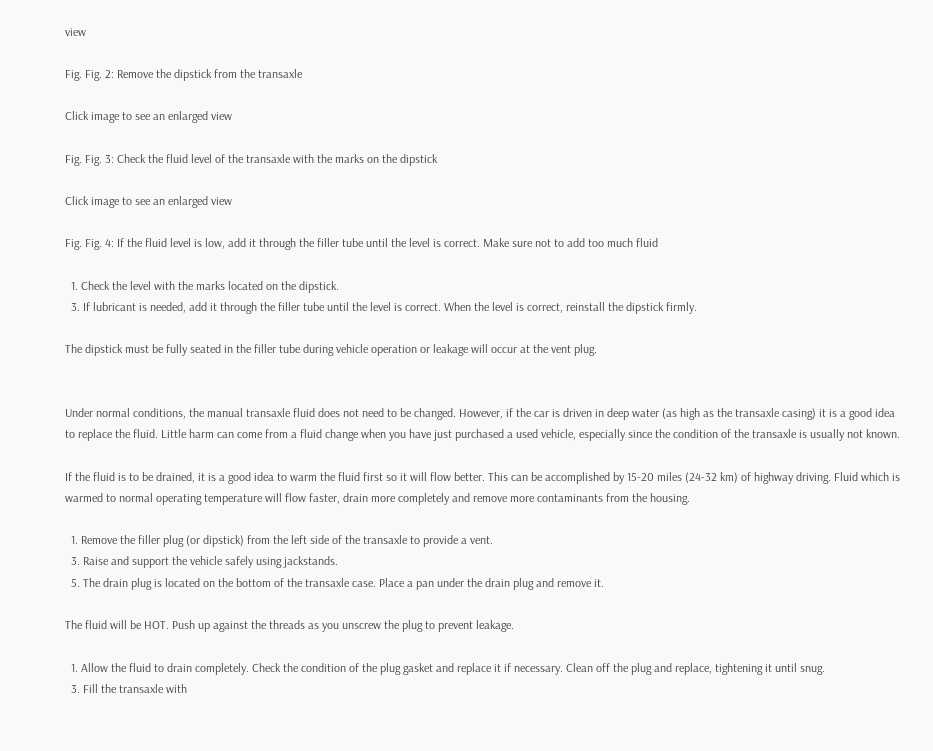view

Fig. Fig. 2: Remove the dipstick from the transaxle

Click image to see an enlarged view

Fig. Fig. 3: Check the fluid level of the transaxle with the marks on the dipstick

Click image to see an enlarged view

Fig. Fig. 4: If the fluid level is low, add it through the filler tube until the level is correct. Make sure not to add too much fluid

  1. Check the level with the marks located on the dipstick.
  3. If lubricant is needed, add it through the filler tube until the level is correct. When the level is correct, reinstall the dipstick firmly.

The dipstick must be fully seated in the filler tube during vehicle operation or leakage will occur at the vent plug.


Under normal conditions, the manual transaxle fluid does not need to be changed. However, if the car is driven in deep water (as high as the transaxle casing) it is a good idea to replace the fluid. Little harm can come from a fluid change when you have just purchased a used vehicle, especially since the condition of the transaxle is usually not known.

If the fluid is to be drained, it is a good idea to warm the fluid first so it will flow better. This can be accomplished by 15-20 miles (24-32 km) of highway driving. Fluid which is warmed to normal operating temperature will flow faster, drain more completely and remove more contaminants from the housing.

  1. Remove the filler plug (or dipstick) from the left side of the transaxle to provide a vent.
  3. Raise and support the vehicle safely using jackstands.
  5. The drain plug is located on the bottom of the transaxle case. Place a pan under the drain plug and remove it.

The fluid will be HOT. Push up against the threads as you unscrew the plug to prevent leakage.

  1. Allow the fluid to drain completely. Check the condition of the plug gasket and replace it if necessary. Clean off the plug and replace, tightening it until snug.
  3. Fill the transaxle with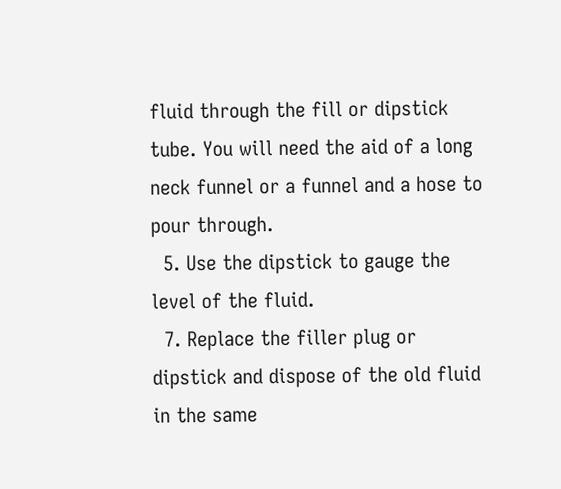fluid through the fill or dipstick tube. You will need the aid of a long neck funnel or a funnel and a hose to pour through.
  5. Use the dipstick to gauge the level of the fluid.
  7. Replace the filler plug or dipstick and dispose of the old fluid in the same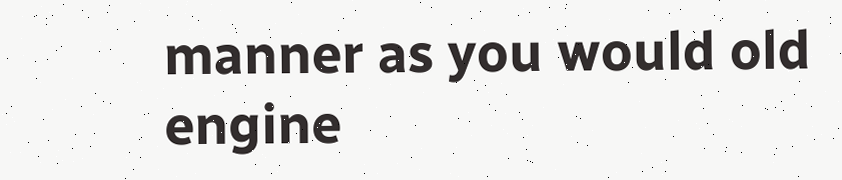manner as you would old engine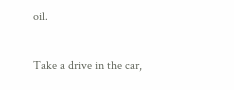oil.

Take a drive in the car,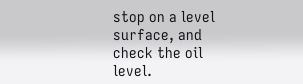stop on a level surface, and check the oil level.